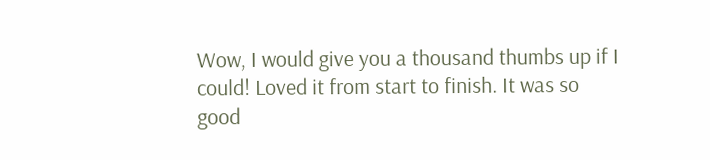Wow, I would give you a thousand thumbs up if I could! Loved it from start to finish. It was so good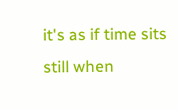it's as if time sits still when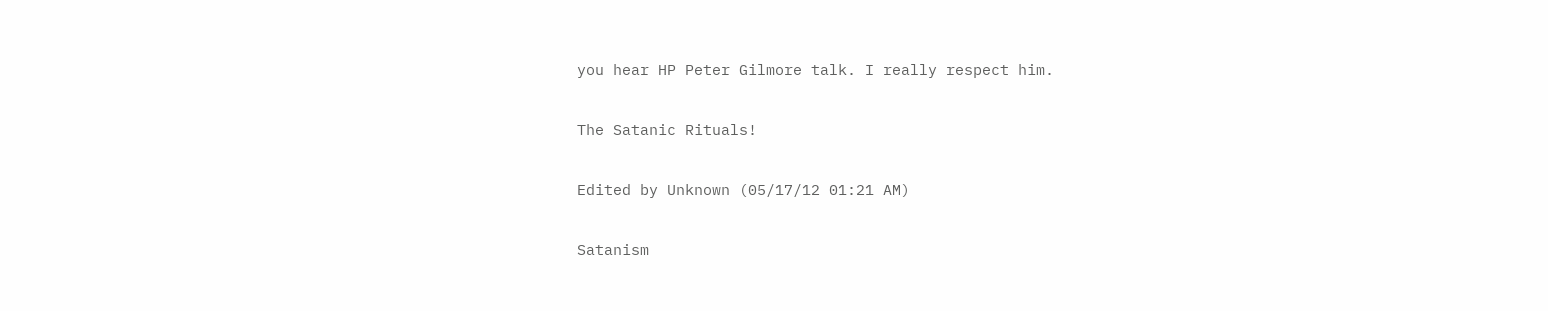you hear HP Peter Gilmore talk. I really respect him.

The Satanic Rituals!

Edited by Unknown (05/17/12 01:21 AM)

Satanism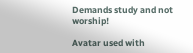Demands study and not worship!

Avatar used with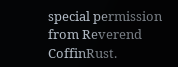special permission from Reverend CoffinRust.